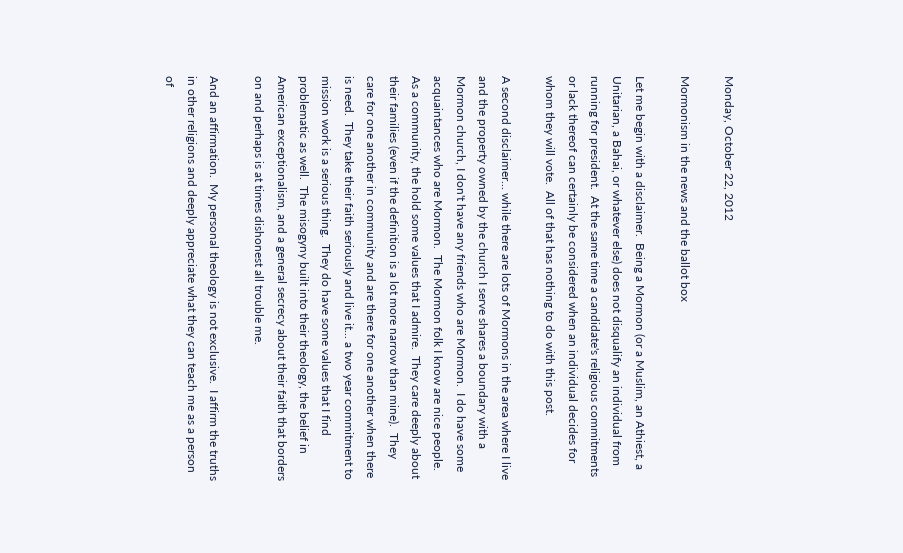Monday, October 22, 2012

Mormonism in the news and the ballot box

Let me begin with a disclaimer.  Being a Mormon (or a Muslim, an Athiest, a Unitarian, a Bahai, or whatever else) does not disqualify an individual from running for president.  At the same time a candidate's religious commitments or lack thereof can certainly be considered when an individual decides for whom they will vote.  All of that has nothing to do with this post.

A second disclaimer... while there are lots of Mormons in the area where I live and the property owned by the church I serve shares a boundary with a Mormon church, I don't have any friends who are Mormon.  I do have some acquaintances who are Mormon.  The Mormon folk I know are nice people.  As a community, the hold some values that I admire.  They care deeply about their families (even if the definition is a lot more narrow than mine).  They care for one another in community and are there for one another when there is need.  They take their faith seriously and live it... a two year commitment to mission work is a serious thing.  They do have some values that I find problematic as well.  The misogyny built into their theology, the belief in American exceptionalism, and a general secrecy about their faith that borders on and perhaps is at times dishonest all trouble me.

And an affirmation.  My personal theology is not exclusive.  I affirm the truths in other religions and deeply appreciate what they can teach me as a person of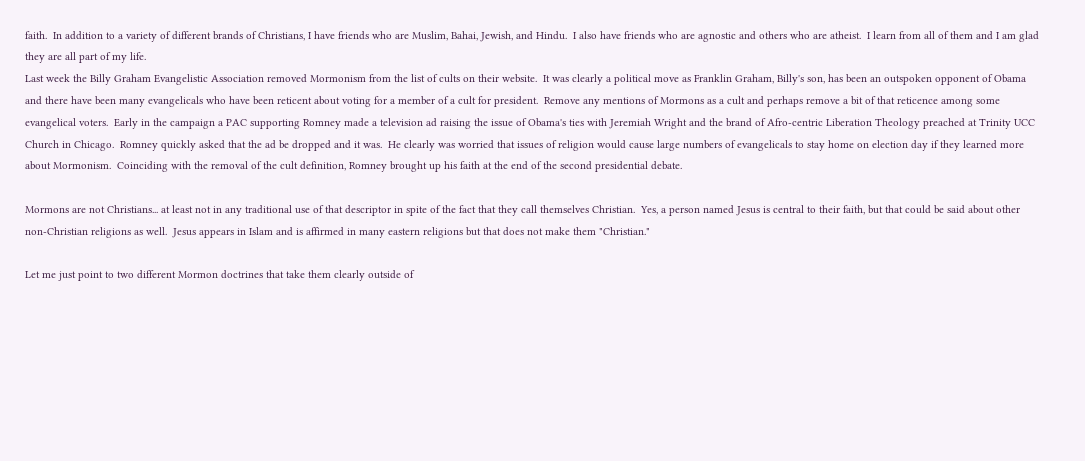faith.  In addition to a variety of different brands of Christians, I have friends who are Muslim, Bahai, Jewish, and Hindu.  I also have friends who are agnostic and others who are atheist.  I learn from all of them and I am glad they are all part of my life.
Last week the Billy Graham Evangelistic Association removed Mormonism from the list of cults on their website.  It was clearly a political move as Franklin Graham, Billy's son, has been an outspoken opponent of Obama and there have been many evangelicals who have been reticent about voting for a member of a cult for president.  Remove any mentions of Mormons as a cult and perhaps remove a bit of that reticence among some evangelical voters.  Early in the campaign a PAC supporting Romney made a television ad raising the issue of Obama's ties with Jeremiah Wright and the brand of Afro-centric Liberation Theology preached at Trinity UCC Church in Chicago.  Romney quickly asked that the ad be dropped and it was.  He clearly was worried that issues of religion would cause large numbers of evangelicals to stay home on election day if they learned more about Mormonism.  Coinciding with the removal of the cult definition, Romney brought up his faith at the end of the second presidential debate.

Mormons are not Christians... at least not in any traditional use of that descriptor in spite of the fact that they call themselves Christian.  Yes, a person named Jesus is central to their faith, but that could be said about other non-Christian religions as well.  Jesus appears in Islam and is affirmed in many eastern religions but that does not make them "Christian."

Let me just point to two different Mormon doctrines that take them clearly outside of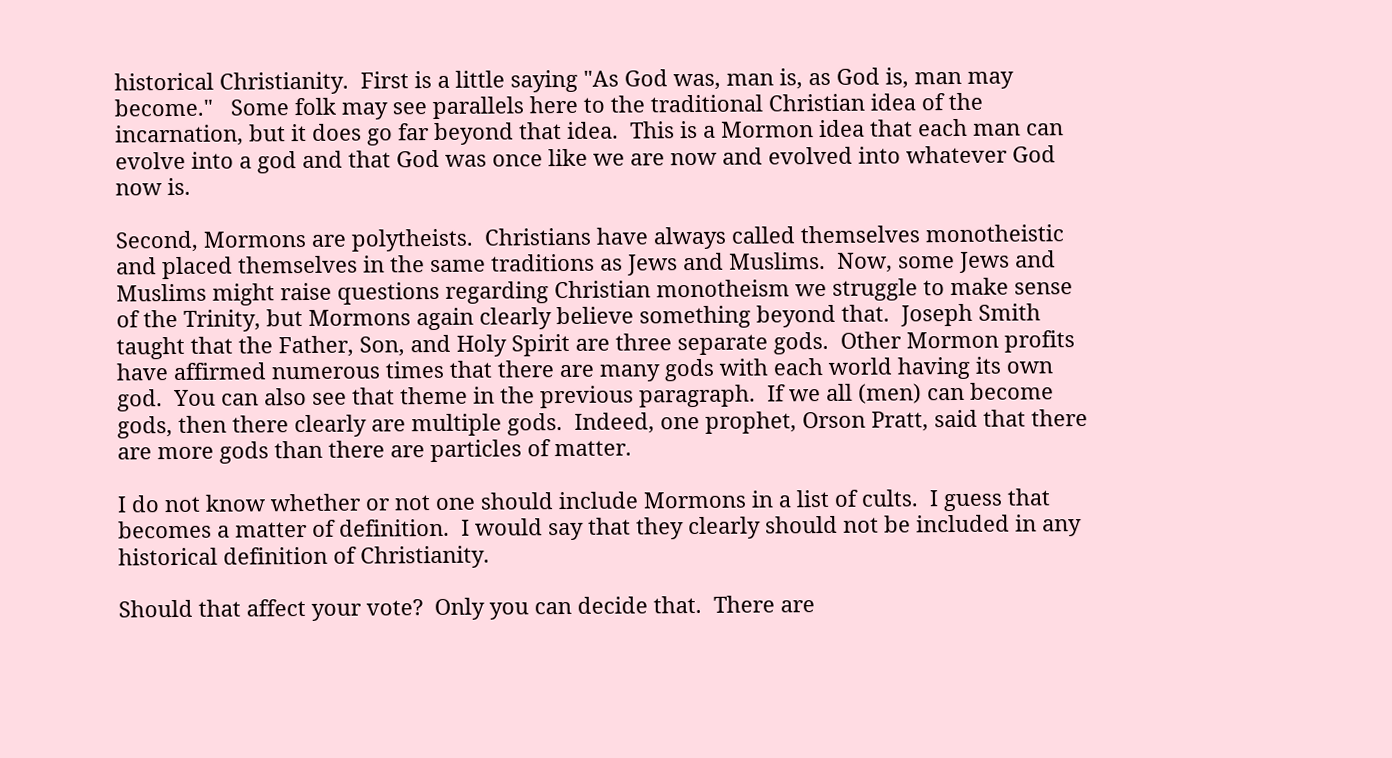historical Christianity.  First is a little saying "As God was, man is, as God is, man may become."   Some folk may see parallels here to the traditional Christian idea of the incarnation, but it does go far beyond that idea.  This is a Mormon idea that each man can evolve into a god and that God was once like we are now and evolved into whatever God now is.

Second, Mormons are polytheists.  Christians have always called themselves monotheistic and placed themselves in the same traditions as Jews and Muslims.  Now, some Jews and Muslims might raise questions regarding Christian monotheism we struggle to make sense of the Trinity, but Mormons again clearly believe something beyond that.  Joseph Smith taught that the Father, Son, and Holy Spirit are three separate gods.  Other Mormon profits have affirmed numerous times that there are many gods with each world having its own god.  You can also see that theme in the previous paragraph.  If we all (men) can become gods, then there clearly are multiple gods.  Indeed, one prophet, Orson Pratt, said that there are more gods than there are particles of matter.

I do not know whether or not one should include Mormons in a list of cults.  I guess that becomes a matter of definition.  I would say that they clearly should not be included in any historical definition of Christianity.

Should that affect your vote?  Only you can decide that.  There are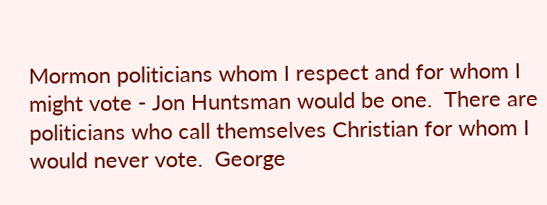Mormon politicians whom I respect and for whom I might vote - Jon Huntsman would be one.  There are politicians who call themselves Christian for whom I would never vote.  George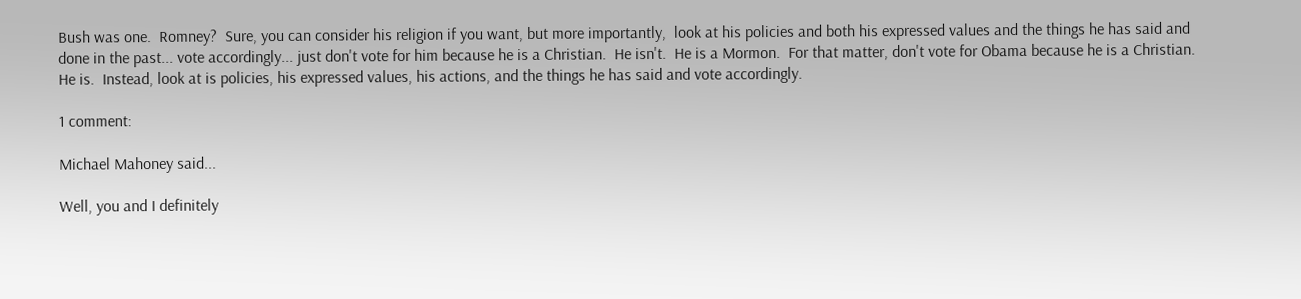Bush was one.  Romney?  Sure, you can consider his religion if you want, but more importantly,  look at his policies and both his expressed values and the things he has said and done in the past... vote accordingly... just don't vote for him because he is a Christian.  He isn't.  He is a Mormon.  For that matter, don't vote for Obama because he is a Christian.  He is.  Instead, look at is policies, his expressed values, his actions, and the things he has said and vote accordingly.

1 comment:

Michael Mahoney said...

Well, you and I definitely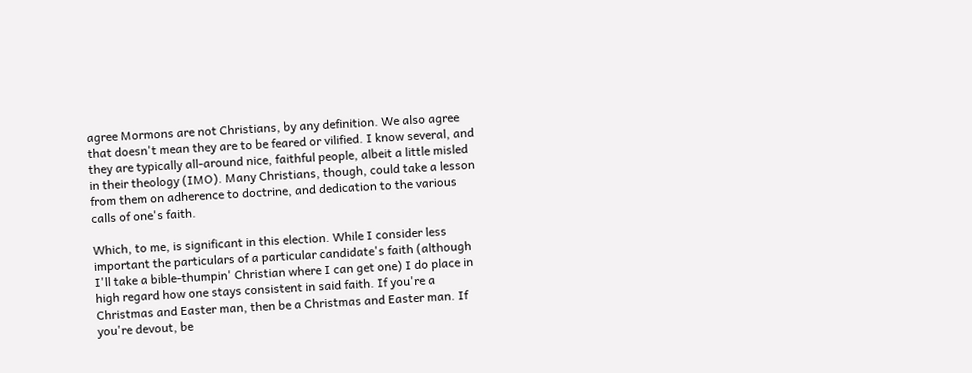agree Mormons are not Christians, by any definition. We also agree that doesn't mean they are to be feared or vilified. I know several, and they are typically all-around nice, faithful people, albeit a little misled in their theology (IMO). Many Christians, though, could take a lesson from them on adherence to doctrine, and dedication to the various calls of one's faith.

Which, to me, is significant in this election. While I consider less important the particulars of a particular candidate's faith (although I'll take a bible-thumpin' Christian where I can get one) I do place in high regard how one stays consistent in said faith. If you're a Christmas and Easter man, then be a Christmas and Easter man. If you're devout, be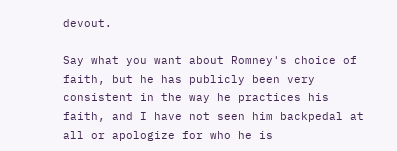devout.

Say what you want about Romney's choice of faith, but he has publicly been very consistent in the way he practices his faith, and I have not seen him backpedal at all or apologize for who he is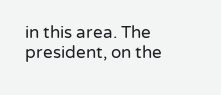in this area. The president, on the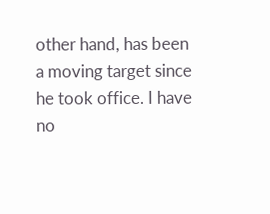other hand, has been a moving target since he took office. I have no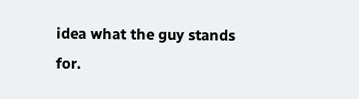idea what the guy stands for.